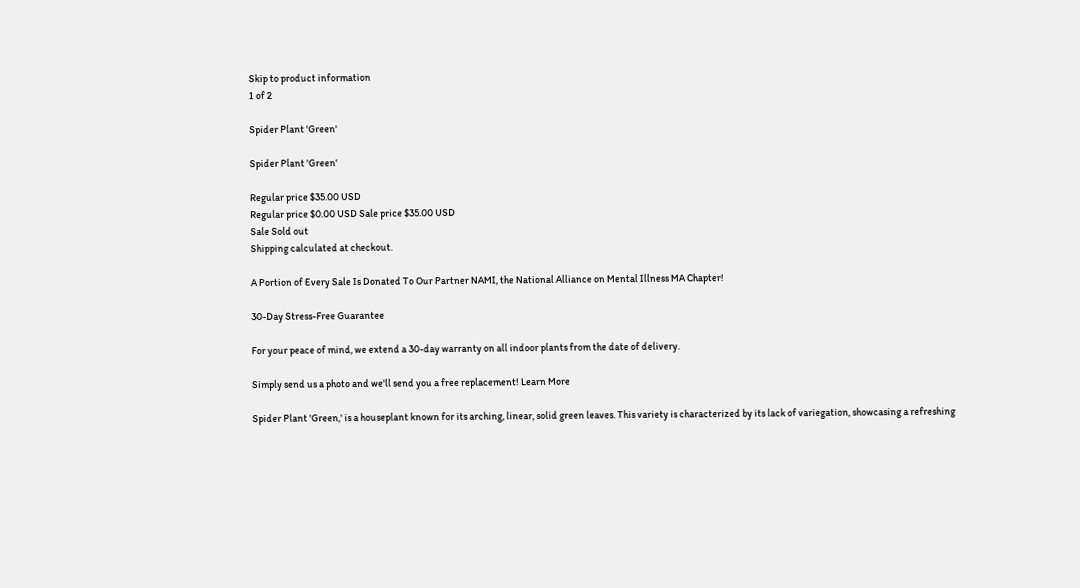Skip to product information
1 of 2

Spider Plant 'Green'

Spider Plant 'Green'

Regular price $35.00 USD
Regular price $0.00 USD Sale price $35.00 USD
Sale Sold out
Shipping calculated at checkout.

A Portion of Every Sale Is Donated To Our Partner NAMI, the National Alliance on Mental Illness MA Chapter!

30-Day Stress-Free Guarantee

For your peace of mind, we extend a 30-day warranty on all indoor plants from the date of delivery.

Simply send us a photo and we'll send you a free replacement! Learn More

Spider Plant 'Green,' is a houseplant known for its arching, linear, solid green leaves. This variety is characterized by its lack of variegation, showcasing a refreshing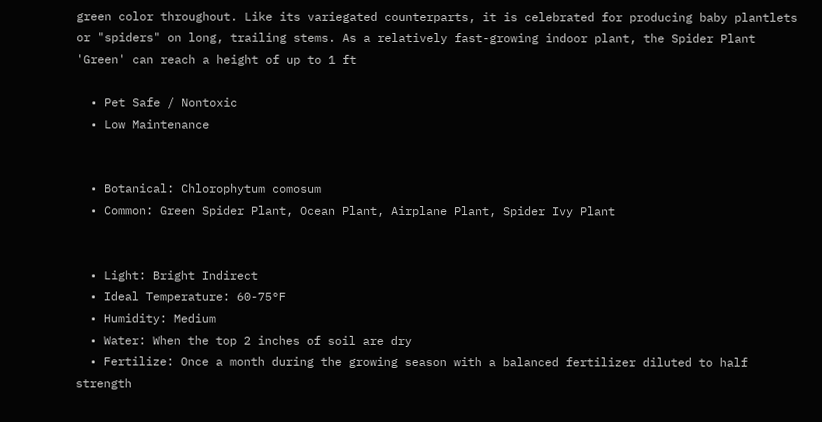green color throughout. Like its variegated counterparts, it is celebrated for producing baby plantlets or "spiders" on long, trailing stems. As a relatively fast-growing indoor plant, the Spider Plant 'Green' can reach a height of up to 1 ft

  • Pet Safe / Nontoxic
  • Low Maintenance


  • Botanical: Chlorophytum comosum
  • Common: Green Spider Plant, Ocean Plant, Airplane Plant, Spider Ivy Plant


  • Light: Bright Indirect
  • Ideal Temperature: 60-75°F
  • Humidity: Medium
  • Water: When the top 2 inches of soil are dry
  • Fertilize: Once a month during the growing season with a balanced fertilizer diluted to half strength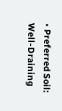• Preferred Soil: Well-Draining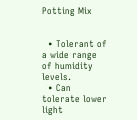Potting Mix


  • Tolerant of a wide range of humidity levels.
  • Can tolerate lower light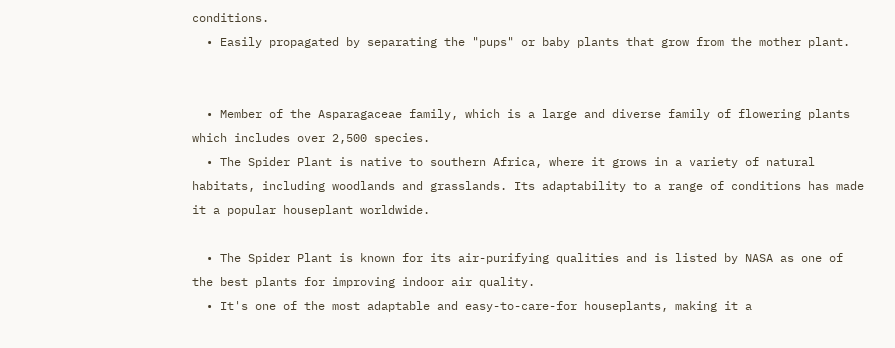conditions.
  • Easily propagated by separating the "pups" or baby plants that grow from the mother plant.


  • Member of the Asparagaceae family, which is a large and diverse family of flowering plants which includes over 2,500 species.
  • The Spider Plant is native to southern Africa, where it grows in a variety of natural habitats, including woodlands and grasslands. Its adaptability to a range of conditions has made it a popular houseplant worldwide.

  • The Spider Plant is known for its air-purifying qualities and is listed by NASA as one of the best plants for improving indoor air quality.
  • It's one of the most adaptable and easy-to-care-for houseplants, making it a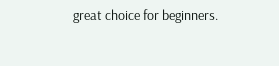great choice for beginners.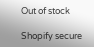Out of stock

Shopify secure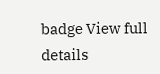badge View full details